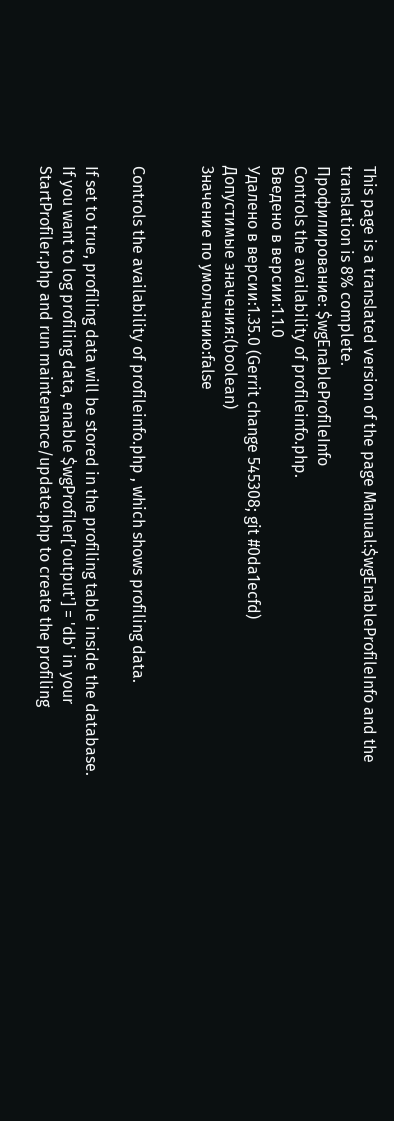This page is a translated version of the page Manual:$wgEnableProfileInfo and the translation is 8% complete.
Профилирование: $wgEnableProfileInfo
Controls the availability of profileinfo.php.
Введено в версии:1.1.0
Удалено в версии:1.35.0 (Gerrit change 545308; git #0da1ecfd)
Допустимые значения:(boolean)
Значение по умолчанию:false


Controls the availability of profileinfo.php , which shows profiling data.

If set to true, profiling data will be stored in the profiling table inside the database. If you want to log profiling data, enable $wgProfiler['output'] = 'db' in your StartProfiler.php and run maintenance/update.php to create the profiling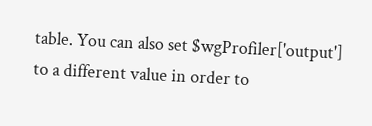table. You can also set $wgProfiler['output'] to a different value in order to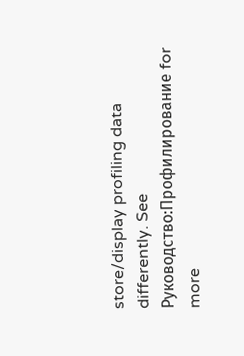store/display profiling data differently. See Руководство:Профилирование for more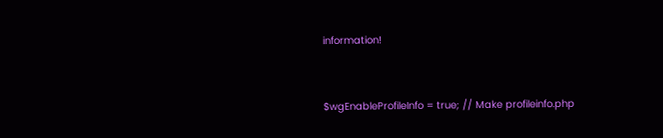information!


$wgEnableProfileInfo = true; // Make profileinfo.php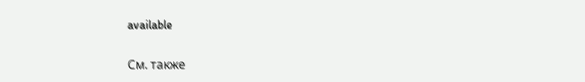available

См. также